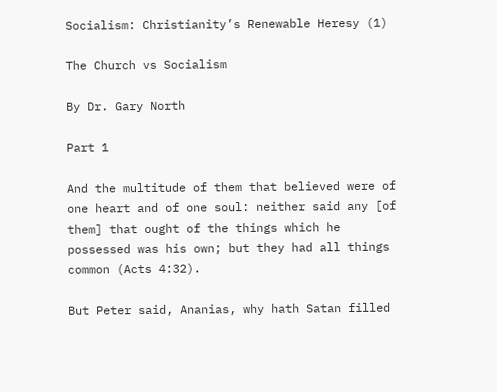Socialism: Christianity’s Renewable Heresy (1)

The Church vs Socialism

By Dr. Gary North

Part 1

And the multitude of them that believed were of one heart and of one soul: neither said any [of them] that ought of the things which he possessed was his own; but they had all things common (Acts 4:32).

But Peter said, Ananias, why hath Satan filled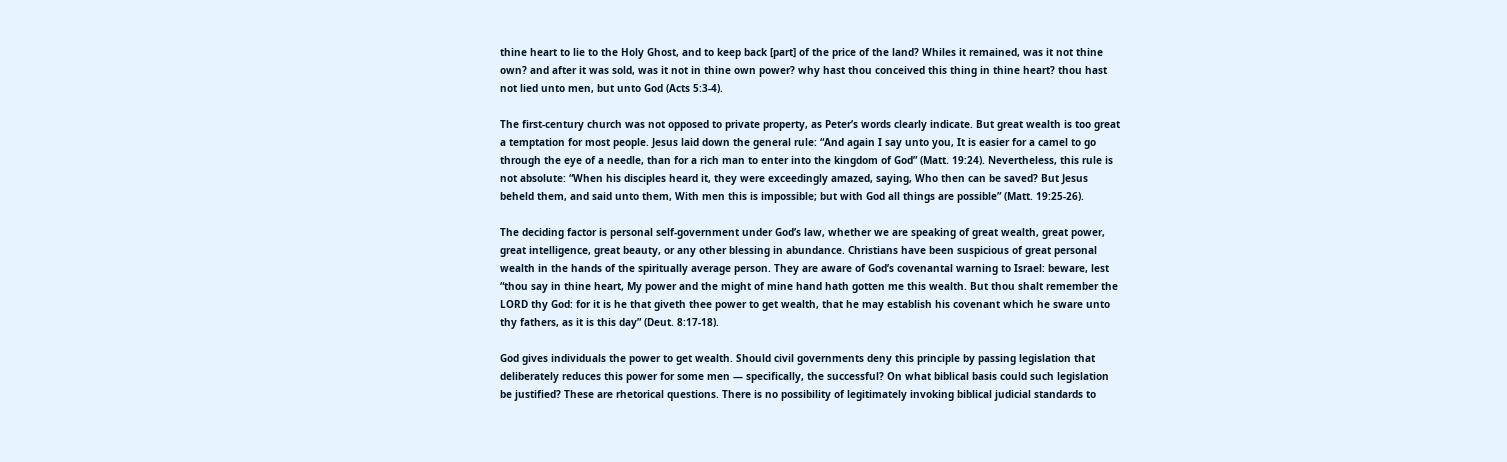thine heart to lie to the Holy Ghost, and to keep back [part] of the price of the land? Whiles it remained, was it not thine own? and after it was sold, was it not in thine own power? why hast thou conceived this thing in thine heart? thou hast not lied unto men, but unto God (Acts 5:3-4).

The first-century church was not opposed to private property, as Peter’s words clearly indicate. But great wealth is too great a temptation for most people. Jesus laid down the general rule: “And again I say unto you, It is easier for a camel to go through the eye of a needle, than for a rich man to enter into the kingdom of God” (Matt. 19:24). Nevertheless, this rule is not absolute: “When his disciples heard it, they were exceedingly amazed, saying, Who then can be saved? But Jesus beheld them, and said unto them, With men this is impossible; but with God all things are possible” (Matt. 19:25-26).

The deciding factor is personal self-government under God’s law, whether we are speaking of great wealth, great power, great intelligence, great beauty, or any other blessing in abundance. Christians have been suspicious of great personal wealth in the hands of the spiritually average person. They are aware of God’s covenantal warning to Israel: beware, lest “thou say in thine heart, My power and the might of mine hand hath gotten me this wealth. But thou shalt remember the LORD thy God: for it is he that giveth thee power to get wealth, that he may establish his covenant which he sware unto thy fathers, as it is this day” (Deut. 8:17-18).

God gives individuals the power to get wealth. Should civil governments deny this principle by passing legislation that deliberately reduces this power for some men — specifically, the successful? On what biblical basis could such legislation be justified? These are rhetorical questions. There is no possibility of legitimately invoking biblical judicial standards to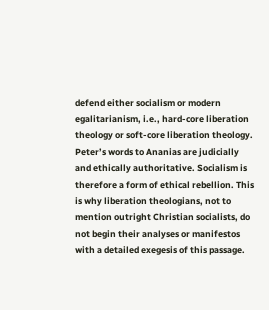defend either socialism or modern egalitarianism, i.e., hard-core liberation theology or soft-core liberation theology. Peter’s words to Ananias are judicially and ethically authoritative. Socialism is therefore a form of ethical rebellion. This is why liberation theologians, not to mention outright Christian socialists, do not begin their analyses or manifestos with a detailed exegesis of this passage.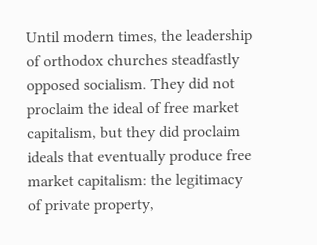Until modern times, the leadership of orthodox churches steadfastly opposed socialism. They did not proclaim the ideal of free market capitalism, but they did proclaim ideals that eventually produce free market capitalism: the legitimacy of private property,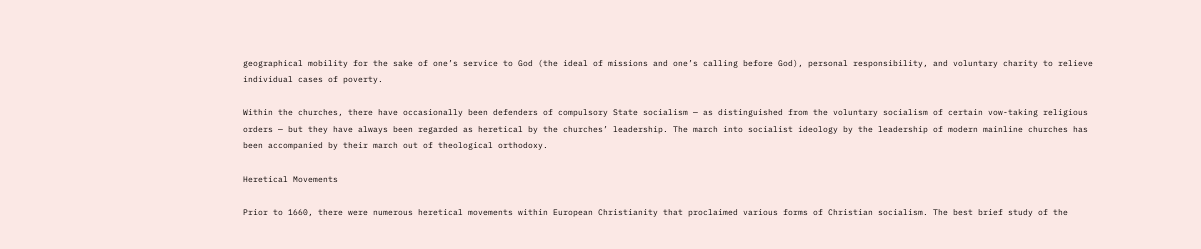geographical mobility for the sake of one’s service to God (the ideal of missions and one’s calling before God), personal responsibility, and voluntary charity to relieve individual cases of poverty.

Within the churches, there have occasionally been defenders of compulsory State socialism — as distinguished from the voluntary socialism of certain vow-taking religious orders — but they have always been regarded as heretical by the churches’ leadership. The march into socialist ideology by the leadership of modern mainline churches has been accompanied by their march out of theological orthodoxy.

Heretical Movements

Prior to 1660, there were numerous heretical movements within European Christianity that proclaimed various forms of Christian socialism. The best brief study of the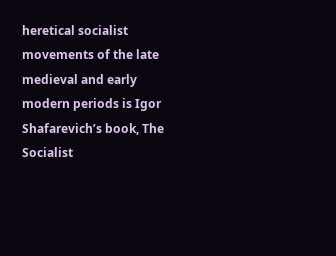heretical socialist movements of the late medieval and early modern periods is Igor Shafarevich’s book, The Socialist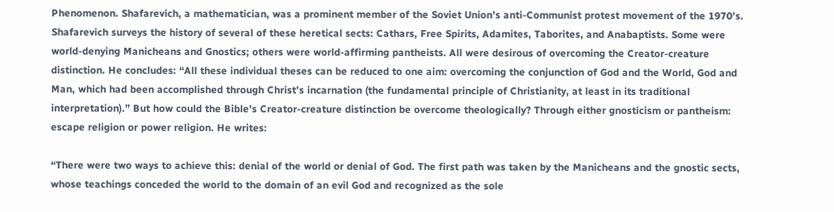Phenomenon. Shafarevich, a mathematician, was a prominent member of the Soviet Union’s anti-Communist protest movement of the 1970’s. Shafarevich surveys the history of several of these heretical sects: Cathars, Free Spirits, Adamites, Taborites, and Anabaptists. Some were world-denying Manicheans and Gnostics; others were world-affirming pantheists. All were desirous of overcoming the Creator-creature distinction. He concludes: “All these individual theses can be reduced to one aim: overcoming the conjunction of God and the World, God and Man, which had been accomplished through Christ’s incarnation (the fundamental principle of Christianity, at least in its traditional interpretation).” But how could the Bible’s Creator-creature distinction be overcome theologically? Through either gnosticism or pantheism: escape religion or power religion. He writes:

“There were two ways to achieve this: denial of the world or denial of God. The first path was taken by the Manicheans and the gnostic sects, whose teachings conceded the world to the domain of an evil God and recognized as the sole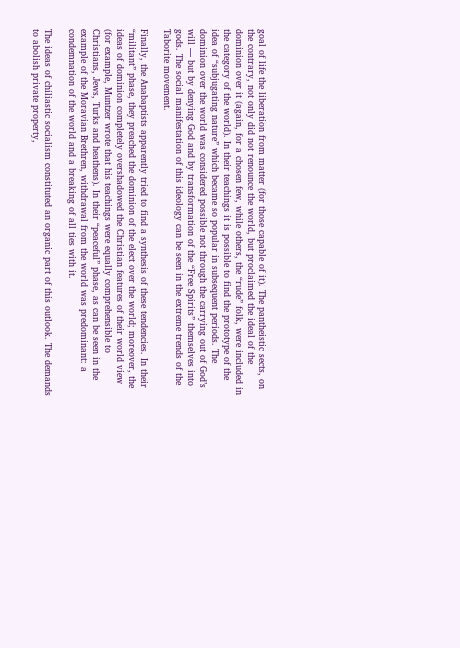goal of life the liberation from matter (for those capable of it). The pantheistic sects, on the contrary, not only did not renounce the world, but proclaimed the ideal of the dominion over it (again, for a chosen few, while others, the “rude” folk, were included in the category of the world). In their teachings it is possible to find the prototype of the idea of “subjugating nature” which became so popular in subsequent periods. The dominion over the world was considered possible not through the carrying out of God’s will — but by denying God and by transformation of the “Free Spirits” themselves into gods. The social manifestation of this ideology can be seen in the extreme trends of the Taborite movement.

Finally, the Anabaptists apparently tried to find a synthesis of these tendencies. In their “militant” phase, they preached the dominion of the elect over the world; moreover, the ideas of dominion completely overshadowed the Christian features of their world view (for example, Muntzer wrote that his teachings were equally comprehensible to Christians, Jews, Turks and heathens). In their “peaceful” phase, as can be seen in the example of the Moravian Brethren, withdrawal from the world was predominant: a condemnation of the world and a breaking of all ties with it.

The ideas of chiliastic socialism constituted an organic part of this outlook. The demands to abolish private property,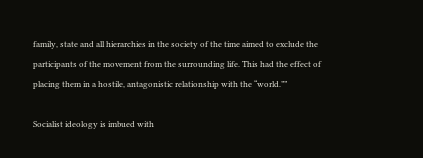family, state and all hierarchies in the society of the time aimed to exclude the participants of the movement from the surrounding life. This had the effect of placing them in a hostile, antagonistic relationship with the “world.””

Socialist ideology is imbued with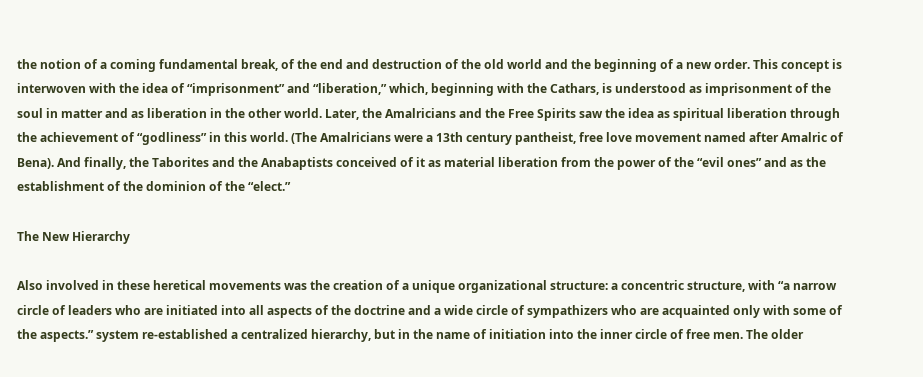the notion of a coming fundamental break, of the end and destruction of the old world and the beginning of a new order. This concept is interwoven with the idea of “imprisonment” and “liberation,” which, beginning with the Cathars, is understood as imprisonment of the soul in matter and as liberation in the other world. Later, the Amalricians and the Free Spirits saw the idea as spiritual liberation through the achievement of “godliness” in this world. (The Amalricians were a 13th century pantheist, free love movement named after Amalric of Bena). And finally, the Taborites and the Anabaptists conceived of it as material liberation from the power of the “evil ones” and as the establishment of the dominion of the “elect.”

The New Hierarchy

Also involved in these heretical movements was the creation of a unique organizational structure: a concentric structure, with “a narrow circle of leaders who are initiated into all aspects of the doctrine and a wide circle of sympathizers who are acquainted only with some of the aspects.” system re-established a centralized hierarchy, but in the name of initiation into the inner circle of free men. The older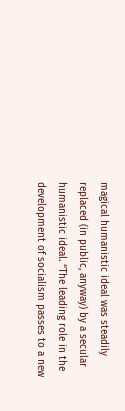magical humanistic ideal was steadily replaced (in public, anyway) by a secular humanistic ideal. “The leading role in the development of socialism passes to a new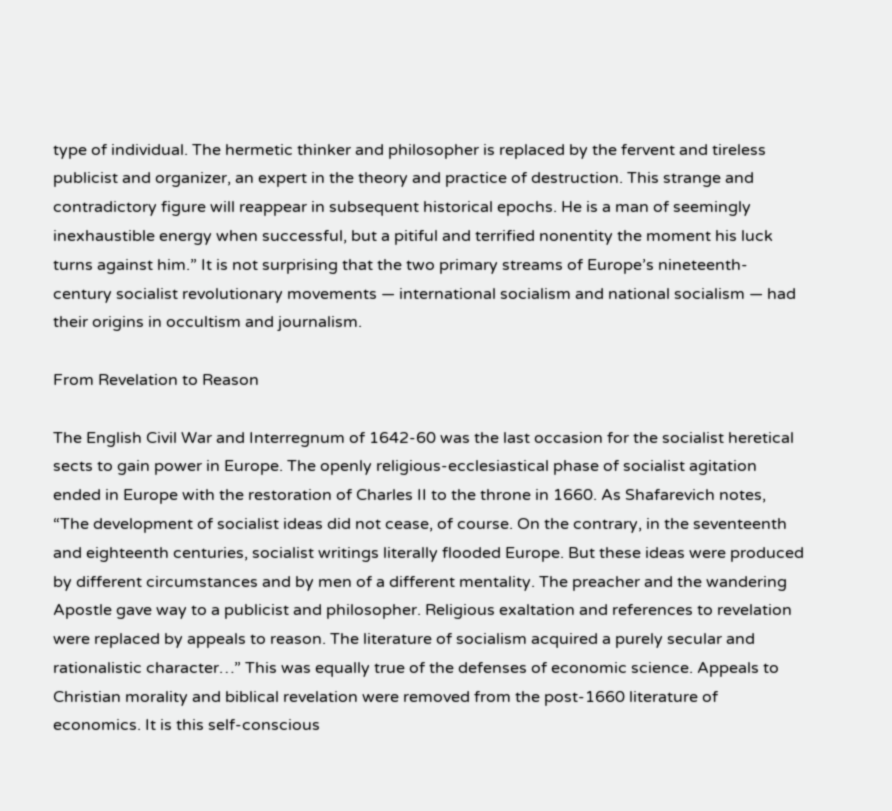type of individual. The hermetic thinker and philosopher is replaced by the fervent and tireless publicist and organizer, an expert in the theory and practice of destruction. This strange and contradictory figure will reappear in subsequent historical epochs. He is a man of seemingly inexhaustible energy when successful, but a pitiful and terrified nonentity the moment his luck turns against him.” It is not surprising that the two primary streams of Europe’s nineteenth-century socialist revolutionary movements — international socialism and national socialism — had their origins in occultism and journalism.

From Revelation to Reason

The English Civil War and Interregnum of 1642-60 was the last occasion for the socialist heretical sects to gain power in Europe. The openly religious-ecclesiastical phase of socialist agitation ended in Europe with the restoration of Charles II to the throne in 1660. As Shafarevich notes, “The development of socialist ideas did not cease, of course. On the contrary, in the seventeenth and eighteenth centuries, socialist writings literally flooded Europe. But these ideas were produced by different circumstances and by men of a different mentality. The preacher and the wandering Apostle gave way to a publicist and philosopher. Religious exaltation and references to revelation were replaced by appeals to reason. The literature of socialism acquired a purely secular and rationalistic character…” This was equally true of the defenses of economic science. Appeals to Christian morality and biblical revelation were removed from the post-1660 literature of economics. It is this self-conscious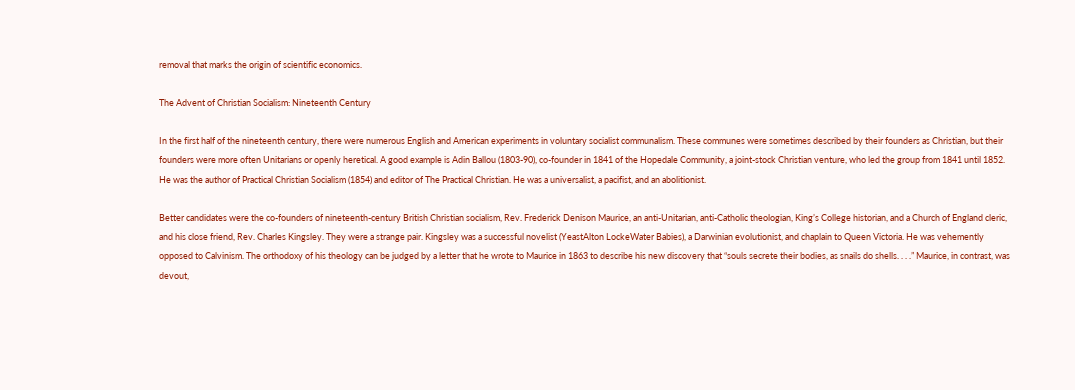removal that marks the origin of scientific economics.

The Advent of Christian Socialism: Nineteenth Century

In the first half of the nineteenth century, there were numerous English and American experiments in voluntary socialist communalism. These communes were sometimes described by their founders as Christian, but their founders were more often Unitarians or openly heretical. A good example is Adin Ballou (1803-90), co-founder in 1841 of the Hopedale Community, a joint-stock Christian venture, who led the group from 1841 until 1852. He was the author of Practical Christian Socialism (1854) and editor of The Practical Christian. He was a universalist, a pacifist, and an abolitionist.

Better candidates were the co-founders of nineteenth-century British Christian socialism, Rev. Frederick Denison Maurice, an anti-Unitarian, anti-Catholic theologian, King’s College historian, and a Church of England cleric, and his close friend, Rev. Charles Kingsley. They were a strange pair. Kingsley was a successful novelist (YeastAlton LockeWater Babies), a Darwinian evolutionist, and chaplain to Queen Victoria. He was vehemently opposed to Calvinism. The orthodoxy of his theology can be judged by a letter that he wrote to Maurice in 1863 to describe his new discovery that “souls secrete their bodies, as snails do shells. . . .” Maurice, in contrast, was devout,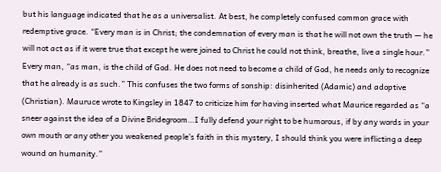but his language indicated that he as a universalist. At best, he completely confused common grace with redemptive grace. “Every man is in Christ; the condemnation of every man is that he will not own the truth — he will not act as if it were true that except he were joined to Christ he could not think, breathe, live a single hour.” Every man, “as man, is the child of God. He does not need to become a child of God, he needs only to recognize that he already is as such.” This confuses the two forms of sonship: disinherited (Adamic) and adoptive (Christian). Mauruce wrote to Kingsley in 1847 to criticize him for having inserted what Maurice regarded as “a sneer against the idea of a Divine Bridegroom…I fully defend your right to be humorous, if by any words in your own mouth or any other you weakened people’s faith in this mystery, I should think you were inflicting a deep wound on humanity.”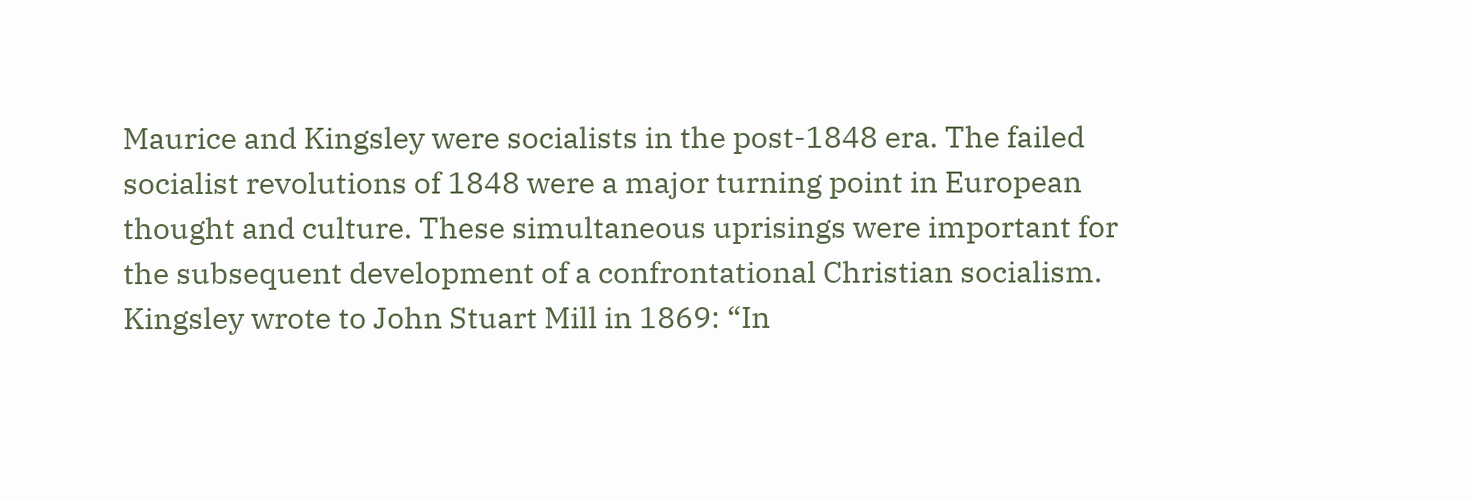Maurice and Kingsley were socialists in the post-1848 era. The failed socialist revolutions of 1848 were a major turning point in European thought and culture. These simultaneous uprisings were important for the subsequent development of a confrontational Christian socialism. Kingsley wrote to John Stuart Mill in 1869: “In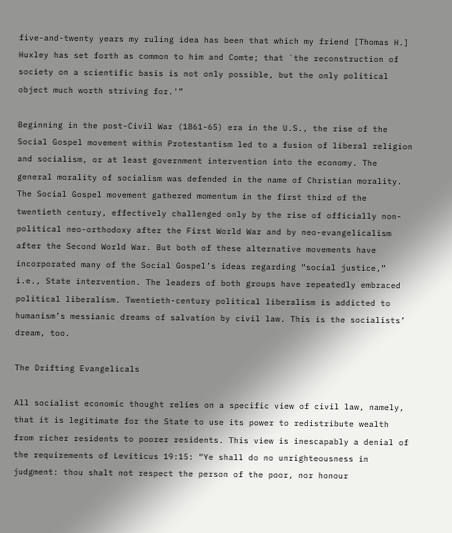five-and-twenty years my ruling idea has been that which my friend [Thomas H.] Huxley has set forth as common to him and Comte; that `the reconstruction of society on a scientific basis is not only possible, but the only political object much worth striving for.'”

Beginning in the post-Civil War (1861-65) era in the U.S., the rise of the Social Gospel movement within Protestantism led to a fusion of liberal religion and socialism, or at least government intervention into the economy. The general morality of socialism was defended in the name of Christian morality. The Social Gospel movement gathered momentum in the first third of the twentieth century, effectively challenged only by the rise of officially non-political neo-orthodoxy after the First World War and by neo-evangelicalism after the Second World War. But both of these alternative movements have incorporated many of the Social Gospel’s ideas regarding “social justice,” i.e., State intervention. The leaders of both groups have repeatedly embraced political liberalism. Twentieth-century political liberalism is addicted to humanism’s messianic dreams of salvation by civil law. This is the socialists’ dream, too.

The Drifting Evangelicals

All socialist economic thought relies on a specific view of civil law, namely, that it is legitimate for the State to use its power to redistribute wealth from richer residents to poorer residents. This view is inescapably a denial of the requirements of Leviticus 19:15: “Ye shall do no unrighteousness in judgment: thou shalt not respect the person of the poor, nor honour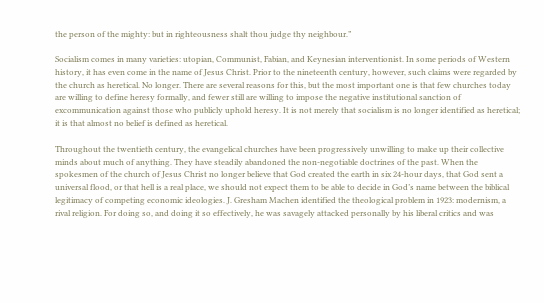the person of the mighty: but in righteousness shalt thou judge thy neighbour.”

Socialism comes in many varieties: utopian, Communist, Fabian, and Keynesian interventionist. In some periods of Western history, it has even come in the name of Jesus Christ. Prior to the nineteenth century, however, such claims were regarded by the church as heretical. No longer. There are several reasons for this, but the most important one is that few churches today are willing to define heresy formally, and fewer still are willing to impose the negative institutional sanction of excommunication against those who publicly uphold heresy. It is not merely that socialism is no longer identified as heretical; it is that almost no belief is defined as heretical.

Throughout the twentieth century, the evangelical churches have been progressively unwilling to make up their collective minds about much of anything. They have steadily abandoned the non-negotiable doctrines of the past. When the spokesmen of the church of Jesus Christ no longer believe that God created the earth in six 24-hour days, that God sent a universal flood, or that hell is a real place, we should not expect them to be able to decide in God’s name between the biblical legitimacy of competing economic ideologies. J. Gresham Machen identified the theological problem in 1923: modernism, a rival religion. For doing so, and doing it so effectively, he was savagely attacked personally by his liberal critics and was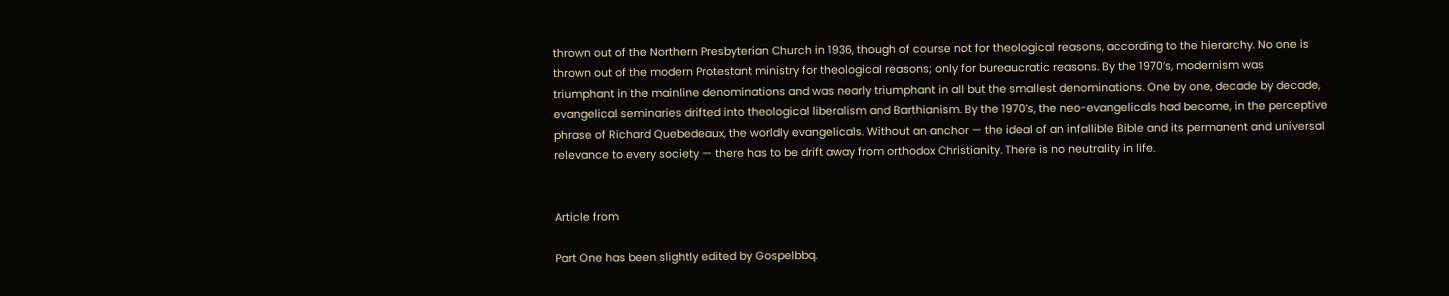thrown out of the Northern Presbyterian Church in 1936, though of course not for theological reasons, according to the hierarchy. No one is thrown out of the modern Protestant ministry for theological reasons; only for bureaucratic reasons. By the 1970’s, modernism was triumphant in the mainline denominations and was nearly triumphant in all but the smallest denominations. One by one, decade by decade, evangelical seminaries drifted into theological liberalism and Barthianism. By the 1970’s, the neo-evangelicals had become, in the perceptive phrase of Richard Quebedeaux, the worldly evangelicals. Without an anchor — the ideal of an infallible Bible and its permanent and universal relevance to every society — there has to be drift away from orthodox Christianity. There is no neutrality in life.


Article from

Part One has been slightly edited by Gospelbbq.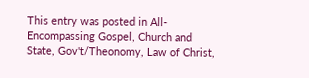This entry was posted in All-Encompassing Gospel, Church and State, Gov't/Theonomy, Law of Christ,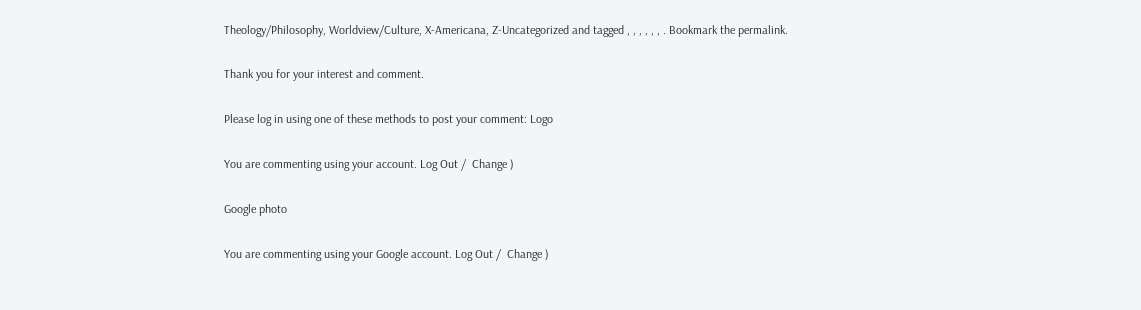Theology/Philosophy, Worldview/Culture, X-Americana, Z-Uncategorized and tagged , , , , , , . Bookmark the permalink.

Thank you for your interest and comment.

Please log in using one of these methods to post your comment: Logo

You are commenting using your account. Log Out /  Change )

Google photo

You are commenting using your Google account. Log Out /  Change )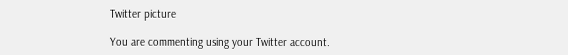Twitter picture

You are commenting using your Twitter account.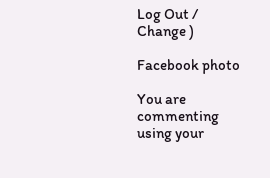Log Out /  Change )

Facebook photo

You are commenting using your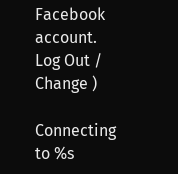Facebook account. Log Out /  Change )

Connecting to %s